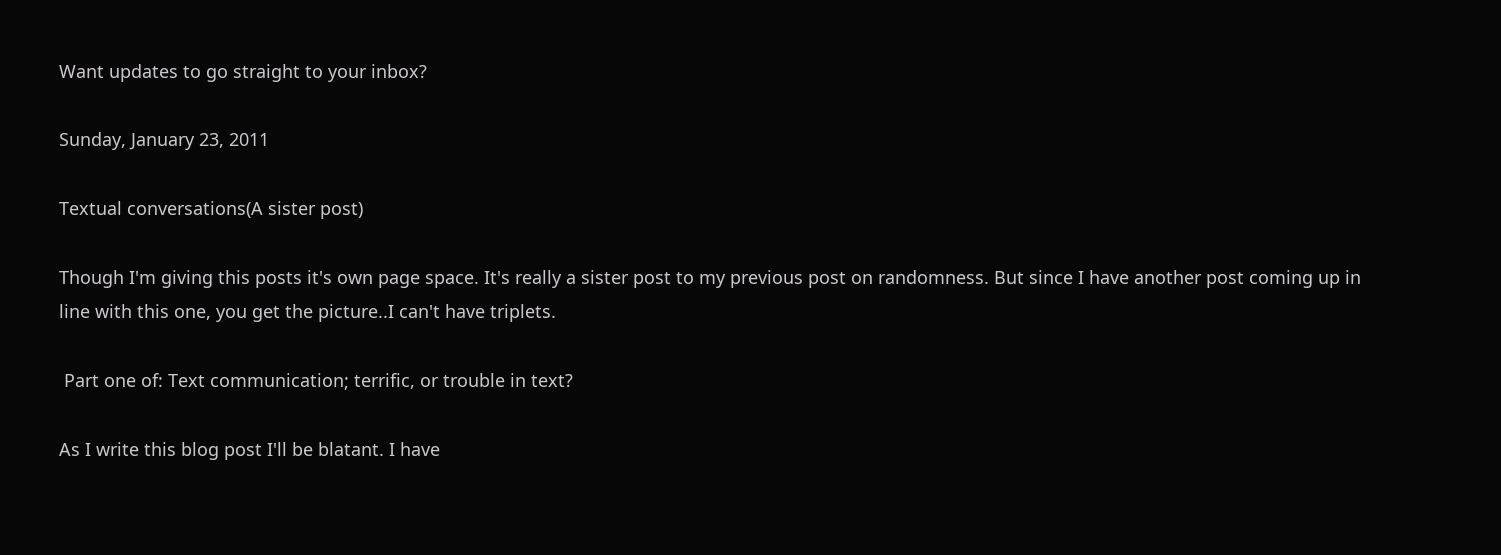Want updates to go straight to your inbox?

Sunday, January 23, 2011

Textual conversations(A sister post)

Though I'm giving this posts it's own page space. It's really a sister post to my previous post on randomness. But since I have another post coming up in line with this one, you get the picture..I can't have triplets.

 Part one of: Text communication; terrific, or trouble in text?

As I write this blog post I'll be blatant. I have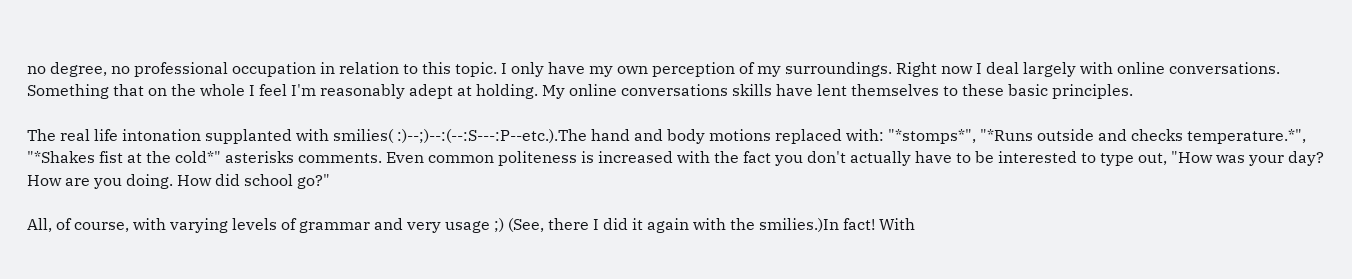no degree, no professional occupation in relation to this topic. I only have my own perception of my surroundings. Right now I deal largely with online conversations. Something that on the whole I feel I'm reasonably adept at holding. My online conversations skills have lent themselves to these basic principles.

The real life intonation supplanted with smilies( :)--;)--:(--:S---:P--etc.).The hand and body motions replaced with: "*stomps*", "*Runs outside and checks temperature.*", "*Shakes fist at the cold*" asterisks comments. Even common politeness is increased with the fact you don't actually have to be interested to type out, "How was your day? How are you doing. How did school go?"

All, of course, with varying levels of grammar and very usage ;) (See, there I did it again with the smilies.)In fact! With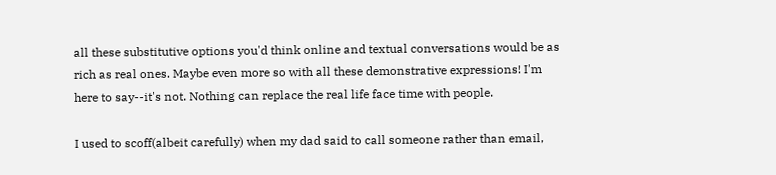all these substitutive options you'd think online and textual conversations would be as rich as real ones. Maybe even more so with all these demonstrative expressions! I'm here to say--it's not. Nothing can replace the real life face time with people.

I used to scoff(albeit carefully) when my dad said to call someone rather than email,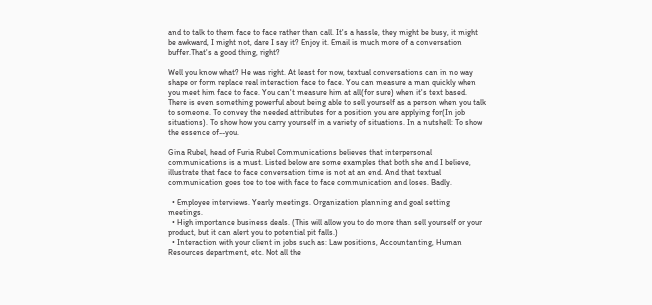and to talk to them face to face rather than call. It's a hassle, they might be busy, it might be awkward, I might not, dare I say it? Enjoy it. Email is much more of a conversation buffer.That's a good thing, right?

Well you know what? He was right. At least for now, textual conversations can in no way shape or form replace real interaction face to face. You can measure a man quickly when you meet him face to face. You can't measure him at all(for sure) when it's text based. There is even something powerful about being able to sell yourself as a person when you talk to someone. To convey the needed attributes for a position you are applying for(In job situations). To show how you carry yourself in a variety of situations. In a nutshell: To show the essence of--you.

Gina Rubel, head of Furia Rubel Communications believes that interpersonal communications is a must. Listed below are some examples that both she and I believe, illustrate that face to face conversation time is not at an end. And that textual communication goes toe to toe with face to face communication and loses. Badly.

  • Employee interviews. Yearly meetings. Organization planning and goal setting meetings.
  • High importance business deals. (This will allow you to do more than sell yourself or your product, but it can alert you to potential pit falls.)
  • Interaction with your client in jobs such as: Law positions, Accountanting, Human Resources department, etc. Not all the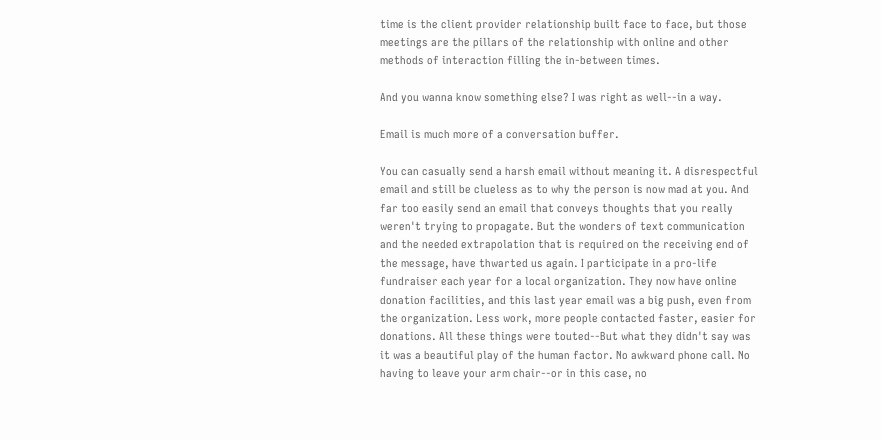time is the client provider relationship built face to face, but those meetings are the pillars of the relationship with online and other methods of interaction filling the in-between times.

And you wanna know something else? I was right as well--in a way.

Email is much more of a conversation buffer.

You can casually send a harsh email without meaning it. A disrespectful email and still be clueless as to why the person is now mad at you. And far too easily send an email that conveys thoughts that you really weren't trying to propagate. But the wonders of text communication and the needed extrapolation that is required on the receiving end of the message, have thwarted us again. I participate in a pro-life fundraiser each year for a local organization. They now have online donation facilities, and this last year email was a big push, even from the organization. Less work, more people contacted faster, easier for donations. All these things were touted--But what they didn't say was it was a beautiful play of the human factor. No awkward phone call. No having to leave your arm chair--or in this case, no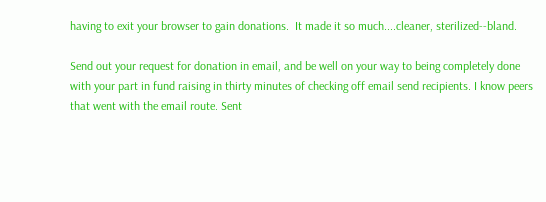having to exit your browser to gain donations.  It made it so much....cleaner, sterilized--bland.

Send out your request for donation in email, and be well on your way to being completely done with your part in fund raising in thirty minutes of checking off email send recipients. I know peers that went with the email route. Sent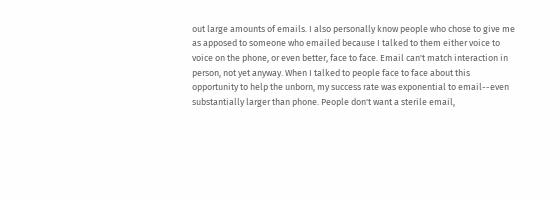out large amounts of emails. I also personally know people who chose to give me as apposed to someone who emailed because I talked to them either voice to voice on the phone, or even better, face to face. Email can't match interaction in person, not yet anyway. When I talked to people face to face about this opportunity to help the unborn, my success rate was exponential to email--even substantially larger than phone. People don't want a sterile email,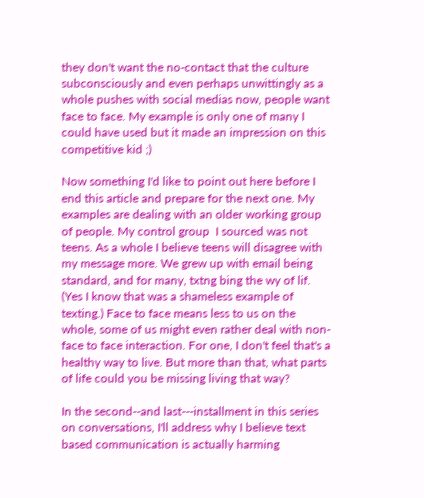they don't want the no-contact that the culture subconsciously and even perhaps unwittingly as a whole pushes with social medias now, people want face to face. My example is only one of many I could have used but it made an impression on this competitive kid ;)

Now something I'd like to point out here before I end this article and prepare for the next one. My examples are dealing with an older working group of people. My control group  I sourced was not teens. As a whole I believe teens will disagree with my message more. We grew up with email being standard, and for many, txtng bing the wy of lif. (Yes I know that was a shameless example of texting.) Face to face means less to us on the whole, some of us might even rather deal with non-face to face interaction. For one, I don't feel that's a healthy way to live. But more than that, what parts of life could you be missing living that way?

In the second--and last---installment in this series on conversations, I'll address why I believe text based communication is actually harming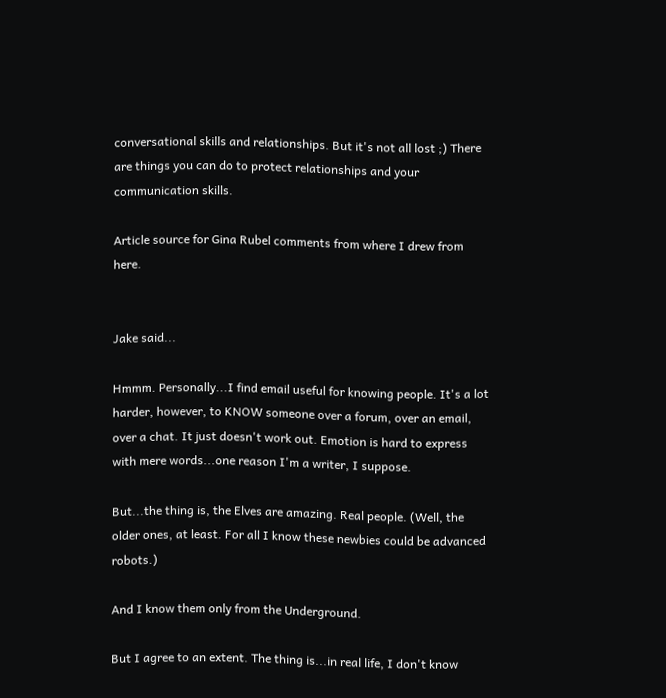conversational skills and relationships. But it's not all lost ;) There are things you can do to protect relationships and your communication skills.

Article source for Gina Rubel comments from where I drew from here.


Jake said...

Hmmm. Personally...I find email useful for knowing people. It's a lot harder, however, to KNOW someone over a forum, over an email, over a chat. It just doesn't work out. Emotion is hard to express with mere words...one reason I'm a writer, I suppose.

But...the thing is, the Elves are amazing. Real people. (Well, the older ones, at least. For all I know these newbies could be advanced robots.)

And I know them only from the Underground.

But I agree to an extent. The thing is...in real life, I don't know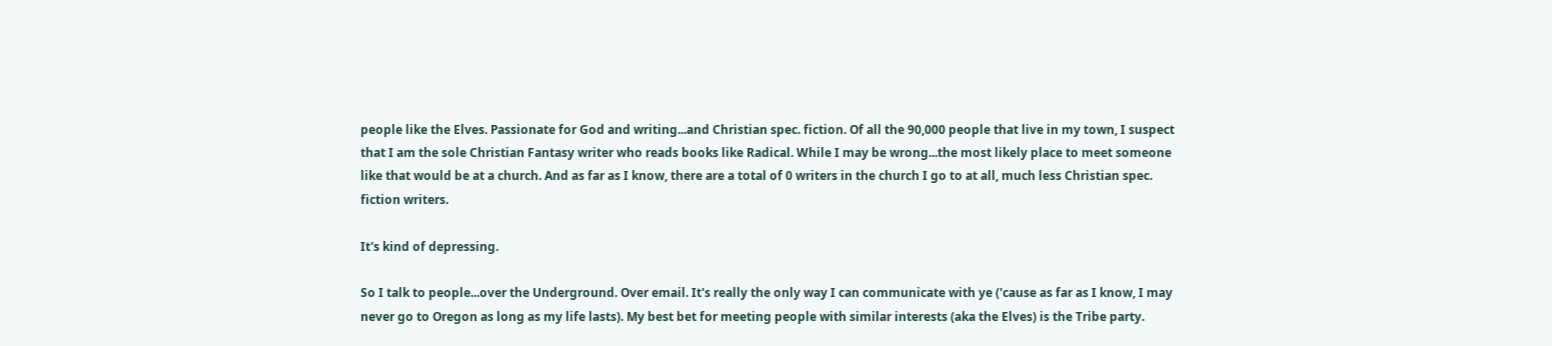people like the Elves. Passionate for God and writing...and Christian spec. fiction. Of all the 90,000 people that live in my town, I suspect that I am the sole Christian Fantasy writer who reads books like Radical. While I may be wrong...the most likely place to meet someone like that would be at a church. And as far as I know, there are a total of 0 writers in the church I go to at all, much less Christian spec. fiction writers.

It's kind of depressing.

So I talk to people...over the Underground. Over email. It's really the only way I can communicate with ye ('cause as far as I know, I may never go to Oregon as long as my life lasts). My best bet for meeting people with similar interests (aka the Elves) is the Tribe party.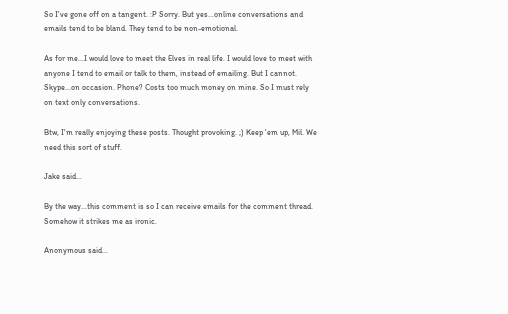So I've gone off on a tangent. :P Sorry. But yes...online conversations and emails tend to be bland. They tend to be non-emotional.

As for me...I would love to meet the Elves in real life. I would love to meet with anyone I tend to email or talk to them, instead of emailing. But I cannot. Skype...on occasion. Phone? Costs too much money on mine. So I must rely on text only conversations.

Btw, I'm really enjoying these posts. Thought provoking. ;) Keep 'em up, Mil. We need this sort of stuff.

Jake said...

By the way...this comment is so I can receive emails for the comment thread. Somehow it strikes me as ironic.

Anonymous said...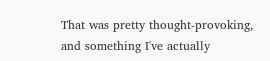That was pretty thought-provoking, and something I've actually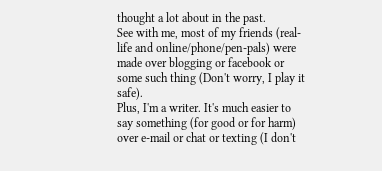thought a lot about in the past.
See with me, most of my friends (real-life and online/phone/pen-pals) were made over blogging or facebook or some such thing (Don't worry, I play it safe).
Plus, I'm a writer. It's much easier to say something (for good or for harm) over e-mail or chat or texting (I don't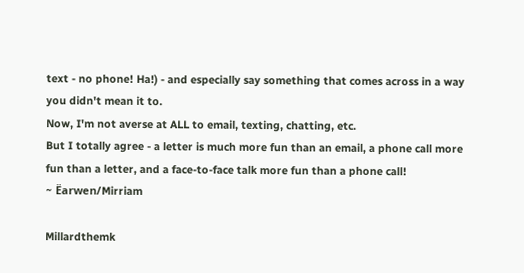text - no phone! Ha!) - and especially say something that comes across in a way you didn't mean it to.
Now, I'm not averse at ALL to email, texting, chatting, etc.
But I totally agree - a letter is much more fun than an email, a phone call more fun than a letter, and a face-to-face talk more fun than a phone call!
~ Ëarwen/Mirriam

Millardthemk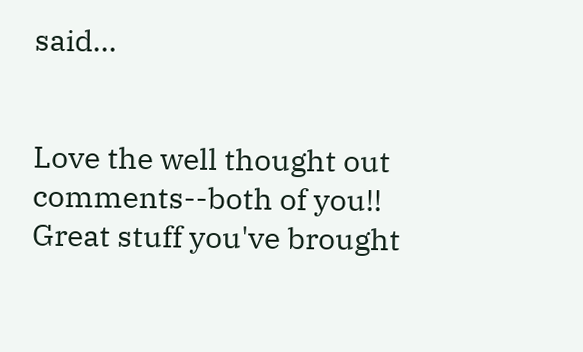said...


Love the well thought out comments--both of you!! Great stuff you've brought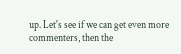up. Let's see if we can get even more commenters, then the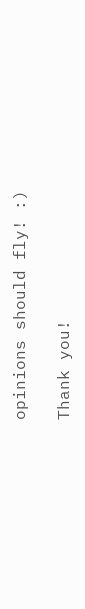opinions should fly! :)

Thank you!